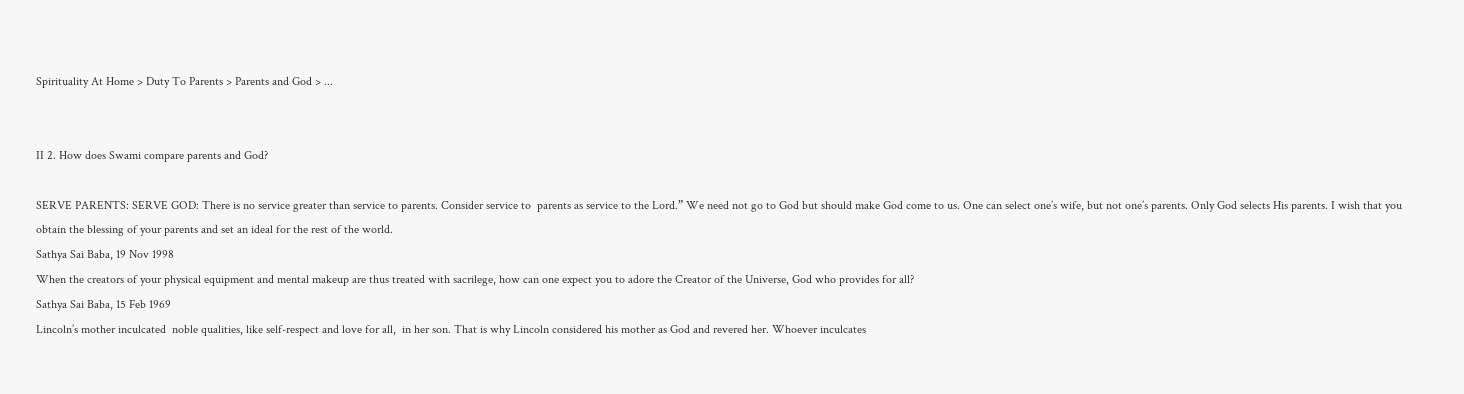Spirituality At Home > Duty To Parents > Parents and God > ...


II 2. How does Swami compare parents and God?

SERVE PARENTS: SERVE GOD: There is no service greater than service to parents. Consider service to  parents as service to the Lord.” We need not go to God but should make God come to us. One can select one’s wife, but not one’s parents. Only God selects His parents. I wish that you obtain the blessing of your parents and set an ideal for the rest of the world.
Sathya Sai Baba, 19 Nov 1998
When the creators of your physical equipment and mental makeup are thus treated with sacrilege, how can one expect you to adore the Creator of the Universe, God who provides for all?
Sathya Sai Baba, 15 Feb 1969
Lincoln’s mother inculcated  noble qualities, like self-respect and love for all,  in her son. That is why Lincoln considered his mother as God and revered her. Whoever inculcates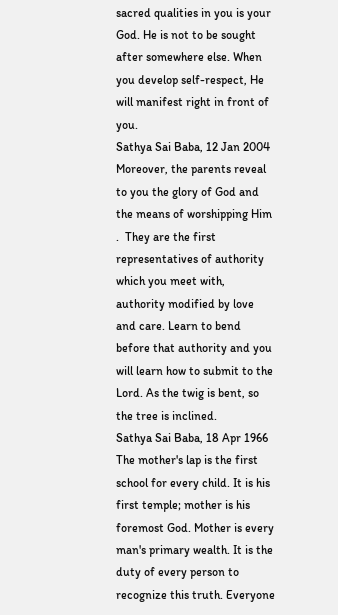sacred qualities in you is your God. He is not to be sought after somewhere else. When you develop self-respect, He will manifest right in front of you.
Sathya Sai Baba, 12 Jan 2004
Moreover, the parents reveal to you the glory of God and the means of worshipping Him .  They are the first representatives of authority which you meet with, authority modified by love and care. Learn to bend before that authority and you will learn how to submit to the Lord. As the twig is bent, so the tree is inclined.
Sathya Sai Baba, 18 Apr 1966
The mother's lap is the first school for every child. It is his first temple; mother is his foremost God. Mother is every man's primary wealth. It is the duty of every person to recognize this truth. Everyone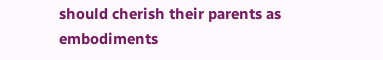should cherish their parents as embodiments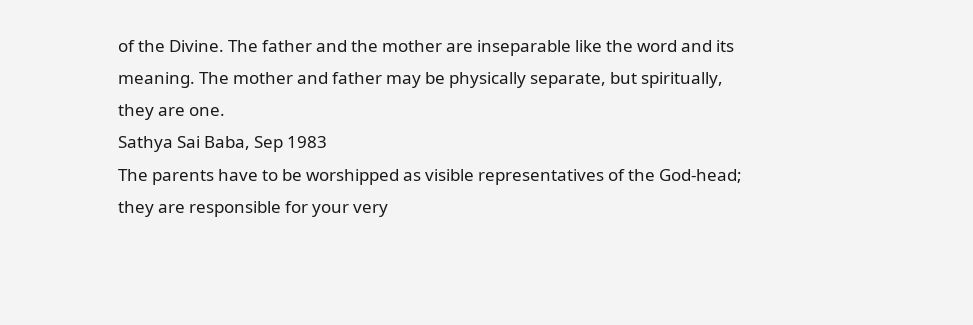of the Divine. The father and the mother are inseparable like the word and its meaning. The mother and father may be physically separate, but spiritually, they are one.
Sathya Sai Baba, Sep 1983
The parents have to be worshipped as visible representatives of the God-head; they are responsible for your very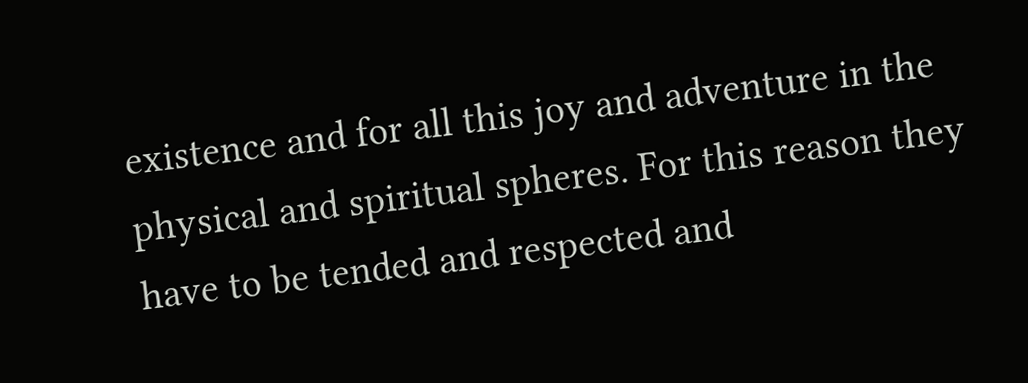existence and for all this joy and adventure in the physical and spiritual spheres. For this reason they have to be tended and respected and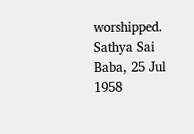worshipped.
Sathya Sai Baba, 25 Jul 1958